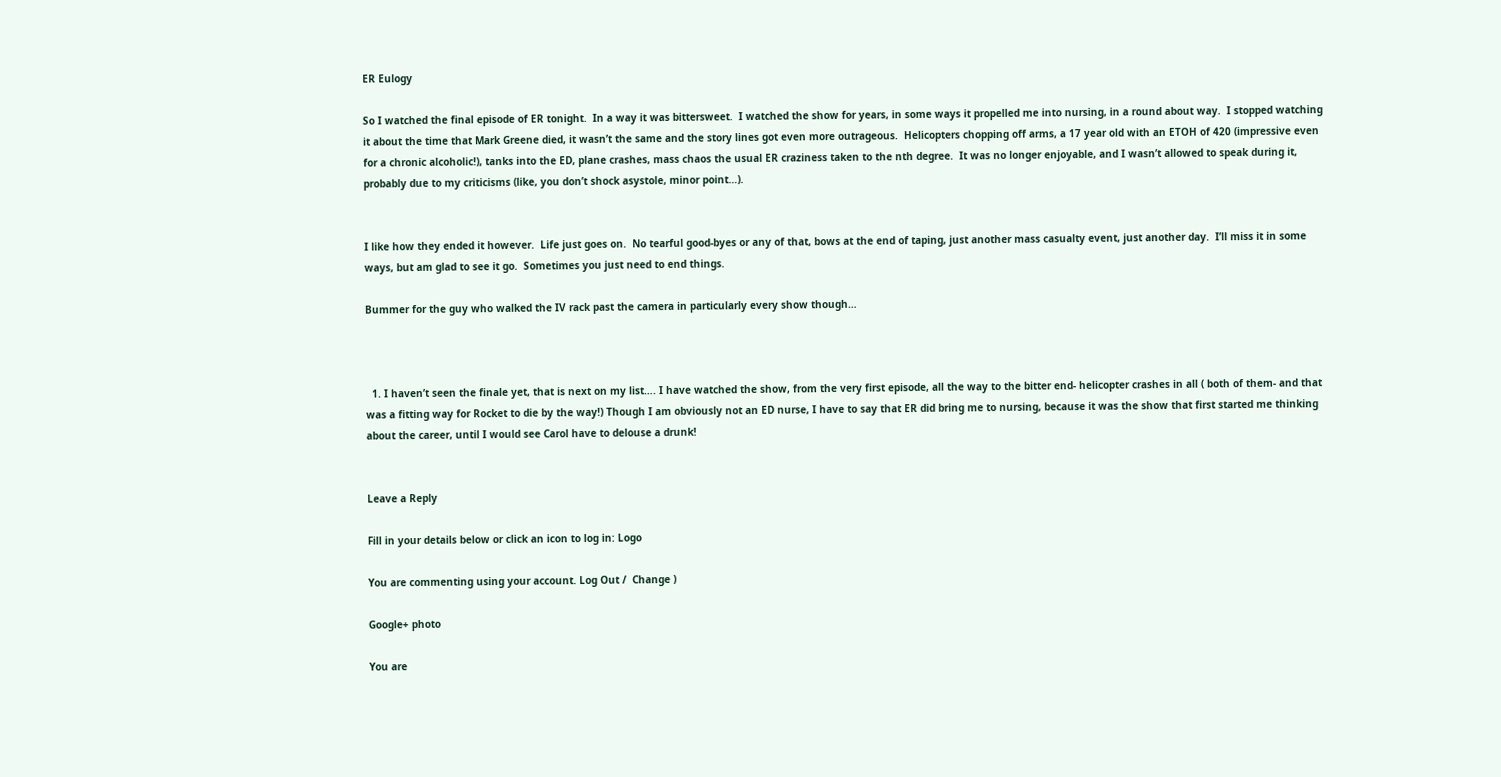ER Eulogy

So I watched the final episode of ER tonight.  In a way it was bittersweet.  I watched the show for years, in some ways it propelled me into nursing, in a round about way.  I stopped watching it about the time that Mark Greene died, it wasn’t the same and the story lines got even more outrageous.  Helicopters chopping off arms, a 17 year old with an ETOH of 420 (impressive even for a chronic alcoholic!), tanks into the ED, plane crashes, mass chaos the usual ER craziness taken to the nth degree.  It was no longer enjoyable, and I wasn’t allowed to speak during it, probably due to my criticisms (like, you don’t shock asystole, minor point…).


I like how they ended it however.  Life just goes on.  No tearful good-byes or any of that, bows at the end of taping, just another mass casualty event, just another day.  I’ll miss it in some ways, but am glad to see it go.  Sometimes you just need to end things.

Bummer for the guy who walked the IV rack past the camera in particularly every show though…



  1. I haven’t seen the finale yet, that is next on my list…. I have watched the show, from the very first episode, all the way to the bitter end- helicopter crashes in all ( both of them- and that was a fitting way for Rocket to die by the way!) Though I am obviously not an ED nurse, I have to say that ER did bring me to nursing, because it was the show that first started me thinking about the career, until I would see Carol have to delouse a drunk!


Leave a Reply

Fill in your details below or click an icon to log in: Logo

You are commenting using your account. Log Out /  Change )

Google+ photo

You are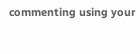commenting using your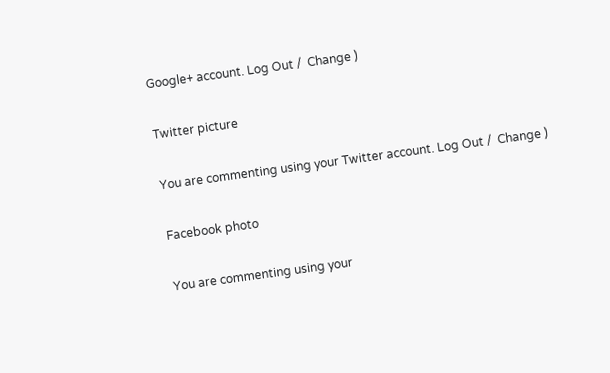Google+ account. Log Out /  Change )

Twitter picture

You are commenting using your Twitter account. Log Out /  Change )

Facebook photo

You are commenting using your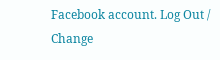Facebook account. Log Out /  Change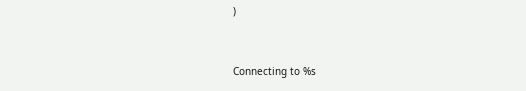)


Connecting to %s